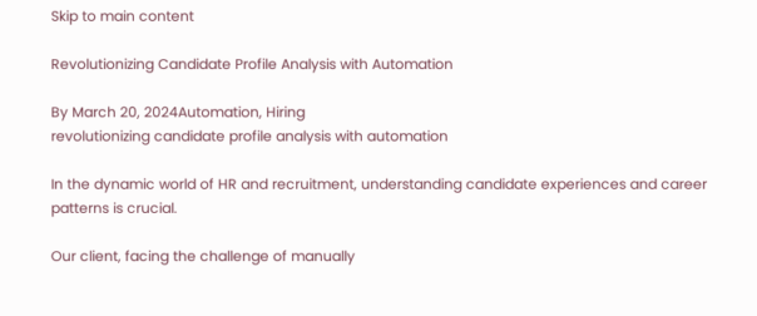Skip to main content

Revolutionizing Candidate Profile Analysis with Automation

By March 20, 2024Automation, Hiring
revolutionizing candidate profile analysis with automation

In the dynamic world of HR and recruitment, understanding candidate experiences and career patterns is crucial.

Our client, facing the challenge of manually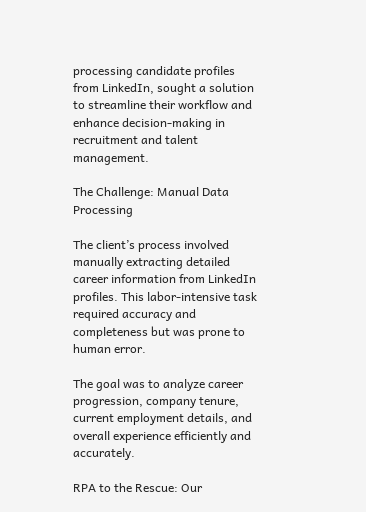processing candidate profiles from LinkedIn, sought a solution to streamline their workflow and enhance decision-making in recruitment and talent management.

The Challenge: Manual Data Processing

The client’s process involved manually extracting detailed career information from LinkedIn profiles. This labor-intensive task required accuracy and completeness but was prone to human error.

The goal was to analyze career progression, company tenure, current employment details, and overall experience efficiently and accurately.

RPA to the Rescue: Our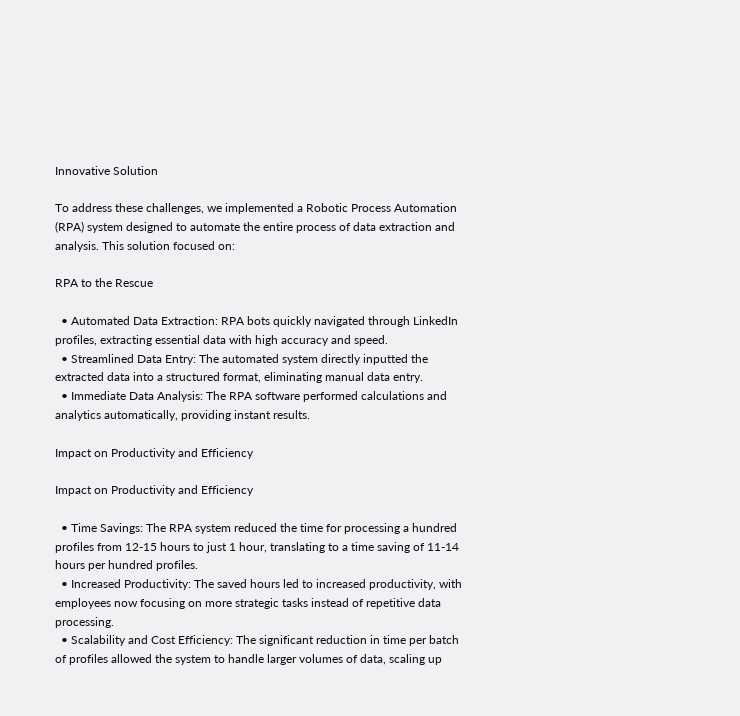Innovative Solution

To address these challenges, we implemented a Robotic Process Automation (RPA) system designed to automate the entire process of data extraction and analysis. This solution focused on:

RPA to the Rescue

  • Automated Data Extraction: RPA bots quickly navigated through LinkedIn profiles, extracting essential data with high accuracy and speed.
  • Streamlined Data Entry: The automated system directly inputted the extracted data into a structured format, eliminating manual data entry.
  • Immediate Data Analysis: The RPA software performed calculations and analytics automatically, providing instant results.

Impact on Productivity and Efficiency

Impact on Productivity and Efficiency

  • Time Savings: The RPA system reduced the time for processing a hundred profiles from 12-15 hours to just 1 hour, translating to a time saving of 11-14 hours per hundred profiles.
  • Increased Productivity: The saved hours led to increased productivity, with employees now focusing on more strategic tasks instead of repetitive data processing.
  • Scalability and Cost Efficiency: The significant reduction in time per batch of profiles allowed the system to handle larger volumes of data, scaling up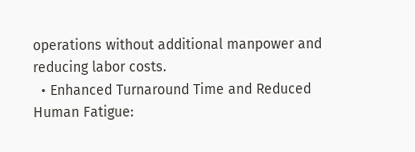operations without additional manpower and reducing labor costs.
  • Enhanced Turnaround Time and Reduced Human Fatigue: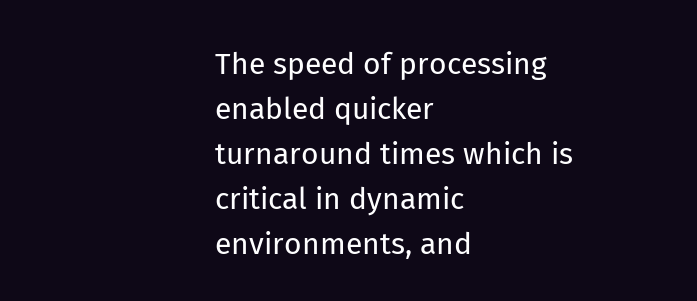The speed of processing enabled quicker turnaround times which is critical in dynamic environments, and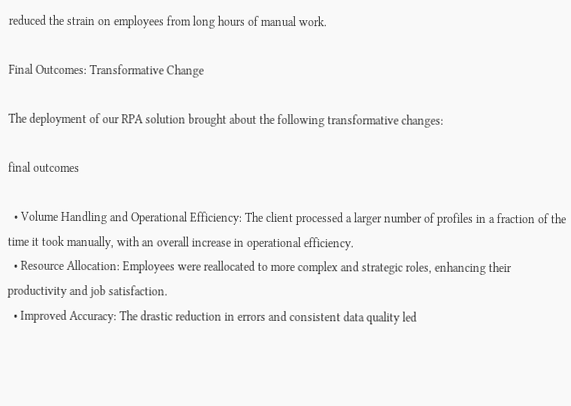reduced the strain on employees from long hours of manual work.

Final Outcomes: Transformative Change

The deployment of our RPA solution brought about the following transformative changes:

final outcomes

  • Volume Handling and Operational Efficiency: The client processed a larger number of profiles in a fraction of the time it took manually, with an overall increase in operational efficiency.
  • Resource Allocation: Employees were reallocated to more complex and strategic roles, enhancing their productivity and job satisfaction.
  • Improved Accuracy: The drastic reduction in errors and consistent data quality led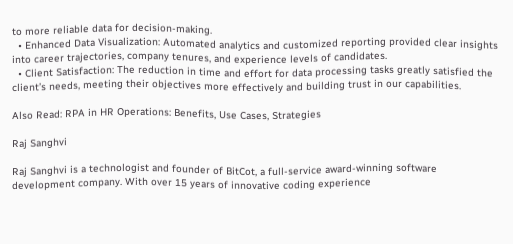to more reliable data for decision-making.
  • Enhanced Data Visualization: Automated analytics and customized reporting provided clear insights into career trajectories, company tenures, and experience levels of candidates.
  • Client Satisfaction: The reduction in time and effort for data processing tasks greatly satisfied the client’s needs, meeting their objectives more effectively and building trust in our capabilities.

Also Read: RPA in HR Operations: Benefits, Use Cases, Strategies

Raj Sanghvi

Raj Sanghvi is a technologist and founder of BitCot, a full-service award-winning software development company. With over 15 years of innovative coding experience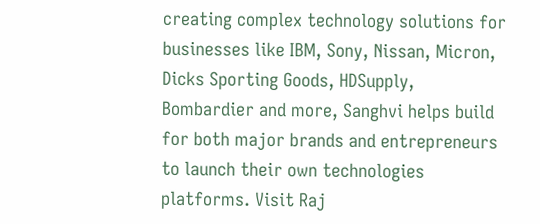creating complex technology solutions for businesses like IBM, Sony, Nissan, Micron, Dicks Sporting Goods, HDSupply, Bombardier and more, Sanghvi helps build for both major brands and entrepreneurs to launch their own technologies platforms. Visit Raj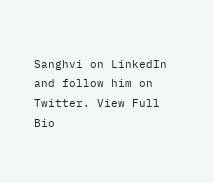Sanghvi on LinkedIn and follow him on Twitter. View Full Bio